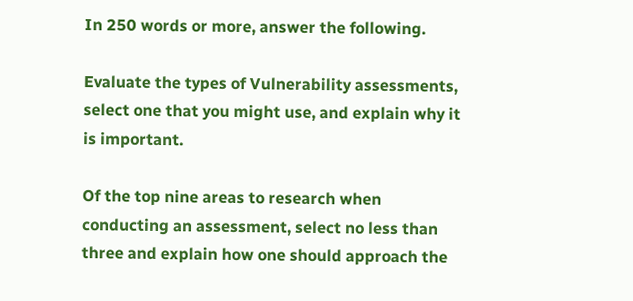In 250 words or more, answer the following.

Evaluate the types of Vulnerability assessments, select one that you might use, and explain why it is important.

Of the top nine areas to research when conducting an assessment, select no less than three and explain how one should approach the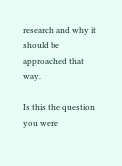research and why it should be approached that way.

Is this the question you were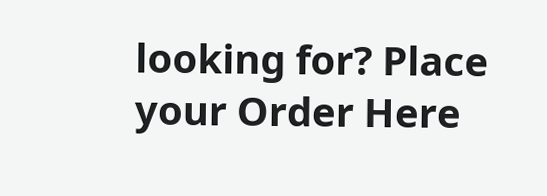looking for? Place your Order Here